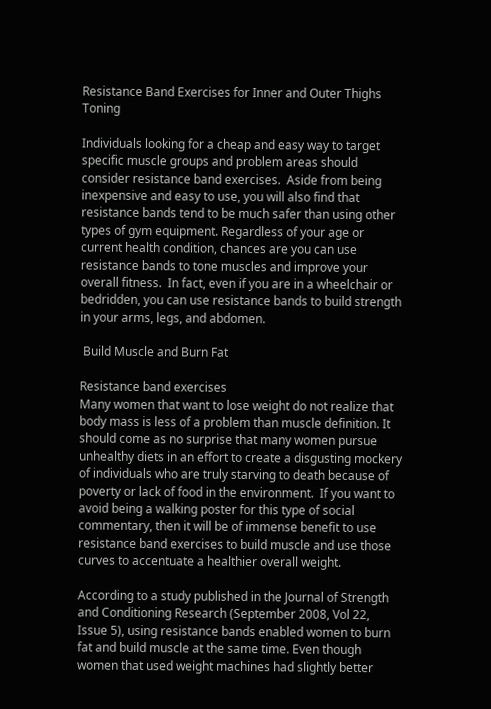Resistance Band Exercises for Inner and Outer Thighs Toning

Individuals looking for a cheap and easy way to target specific muscle groups and problem areas should consider resistance band exercises.  Aside from being inexpensive and easy to use, you will also find that resistance bands tend to be much safer than using other types of gym equipment. Regardless of your age or current health condition, chances are you can use resistance bands to tone muscles and improve your overall fitness.  In fact, even if you are in a wheelchair or bedridden, you can use resistance bands to build strength in your arms, legs, and abdomen.

 Build Muscle and Burn Fat

Resistance band exercises
Many women that want to lose weight do not realize that body mass is less of a problem than muscle definition. It should come as no surprise that many women pursue unhealthy diets in an effort to create a disgusting mockery of individuals who are truly starving to death because of poverty or lack of food in the environment.  If you want to avoid being a walking poster for this type of social commentary, then it will be of immense benefit to use resistance band exercises to build muscle and use those curves to accentuate a healthier overall weight.

According to a study published in the Journal of Strength and Conditioning Research (September 2008, Vol 22, Issue 5), using resistance bands enabled women to burn fat and build muscle at the same time. Even though women that used weight machines had slightly better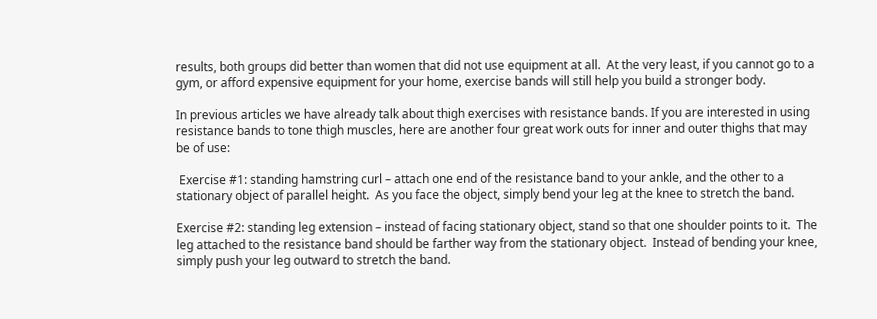results, both groups did better than women that did not use equipment at all.  At the very least, if you cannot go to a gym, or afford expensive equipment for your home, exercise bands will still help you build a stronger body.

In previous articles we have already talk about thigh exercises with resistance bands. If you are interested in using resistance bands to tone thigh muscles, here are another four great work outs for inner and outer thighs that may be of use:

 Exercise #1: standing hamstring curl – attach one end of the resistance band to your ankle, and the other to a stationary object of parallel height.  As you face the object, simply bend your leg at the knee to stretch the band.

Exercise #2: standing leg extension – instead of facing stationary object, stand so that one shoulder points to it.  The leg attached to the resistance band should be farther way from the stationary object.  Instead of bending your knee, simply push your leg outward to stretch the band.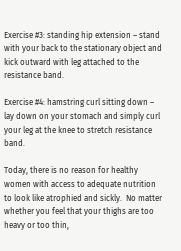Exercise #3: standing hip extension – stand with your back to the stationary object and kick outward with leg attached to the resistance band.

Exercise #4: hamstring curl sitting down – lay down on your stomach and simply curl your leg at the knee to stretch resistance band.

Today, there is no reason for healthy women with access to adequate nutrition to look like atrophied and sickly.  No matter whether you feel that your thighs are too heavy or too thin,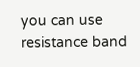you can use resistance band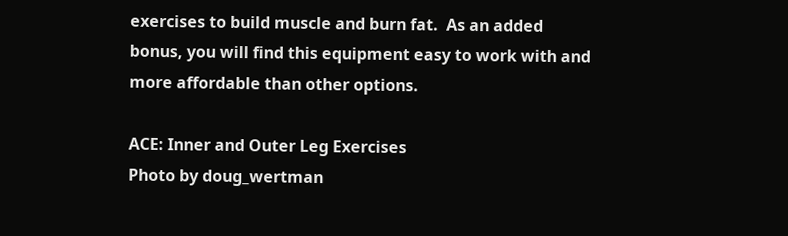exercises to build muscle and burn fat.  As an added bonus, you will find this equipment easy to work with and more affordable than other options.

ACE: Inner and Outer Leg Exercises
Photo by doug_wertman